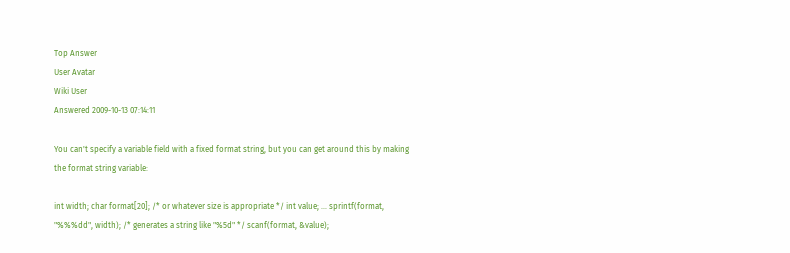Top Answer
User Avatar
Wiki User
Answered 2009-10-13 07:14:11

You can't specify a variable field with a fixed format string, but you can get around this by making the format string variable:

int width; char format[20]; /* or whatever size is appropriate */ int value; ... sprintf(format, "%%%dd", width); /* generates a string like "%5d" */ scanf(format, &value);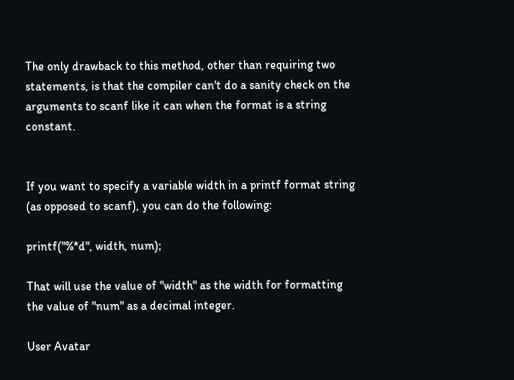The only drawback to this method, other than requiring two statements, is that the compiler can't do a sanity check on the arguments to scanf like it can when the format is a string constant.


If you want to specify a variable width in a printf format string (as opposed to scanf), you can do the following:

printf("%*d", width, num);

That will use the value of "width" as the width for formatting the value of "num" as a decimal integer.

User Avatar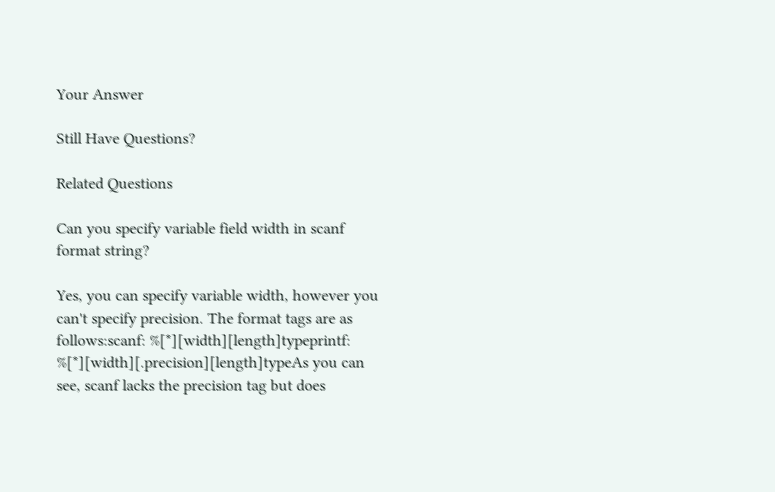Your Answer

Still Have Questions?

Related Questions

Can you specify variable field width in scanf format string?

Yes, you can specify variable width, however you can't specify precision. The format tags are as follows:scanf: %[*][width][length]typeprintf: %[*][width][.precision][length]typeAs you can see, scanf lacks the precision tag but does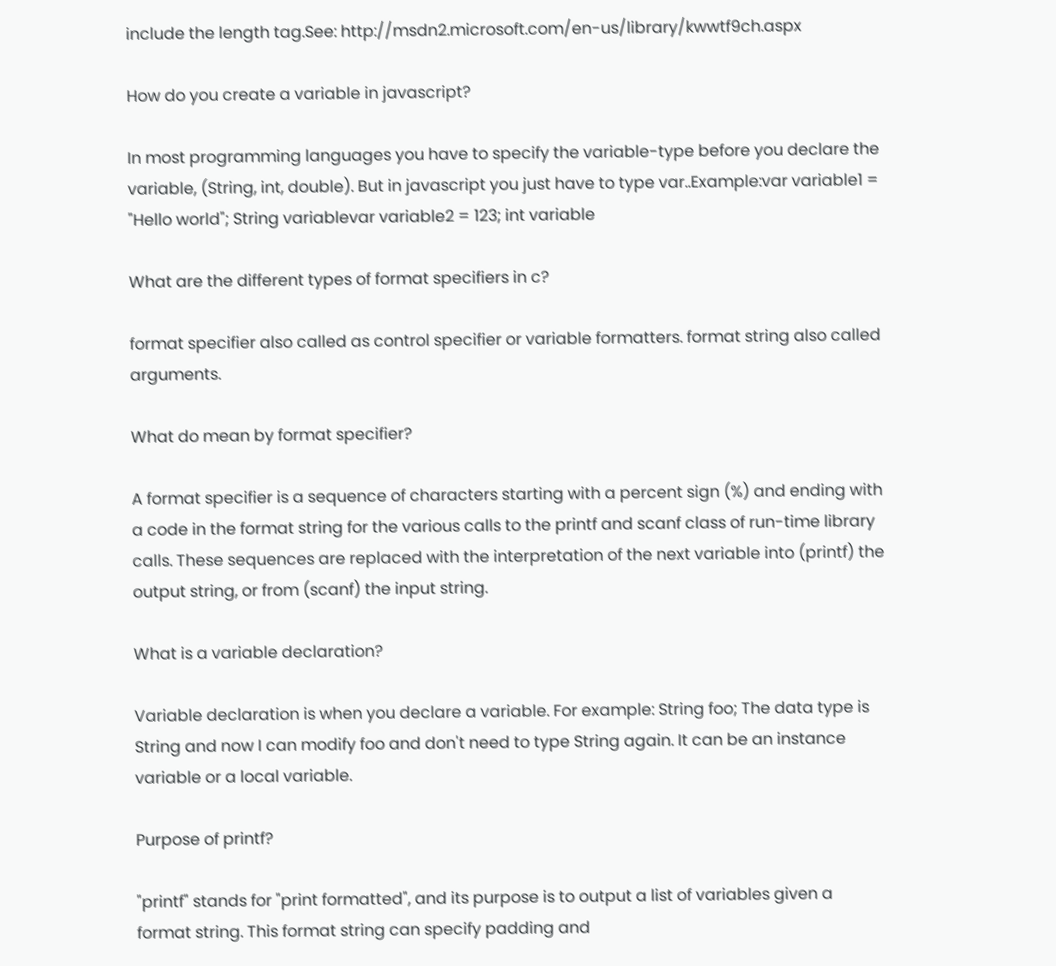include the length tag.See: http://msdn2.microsoft.com/en-us/library/kwwtf9ch.aspx

How do you create a variable in javascript?

In most programming languages you have to specify the variable-type before you declare the variable, (String, int, double). But in javascript you just have to type var..Example:var variable1 = "Hello world"; String variablevar variable2 = 123; int variable

What are the different types of format specifiers in c?

format specifier also called as control specifier or variable formatters. format string also called arguments.

What do mean by format specifier?

A format specifier is a sequence of characters starting with a percent sign (%) and ending with a code in the format string for the various calls to the printf and scanf class of run-time library calls. These sequences are replaced with the interpretation of the next variable into (printf) the output string, or from (scanf) the input string.

What is a variable declaration?

Variable declaration is when you declare a variable. For example: String foo; The data type is String and now I can modify foo and don't need to type String again. It can be an instance variable or a local variable.

Purpose of printf?

"printf" stands for "print formatted", and its purpose is to output a list of variables given a format string. This format string can specify padding and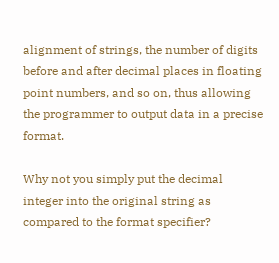alignment of strings, the number of digits before and after decimal places in floating point numbers, and so on, thus allowing the programmer to output data in a precise format.

Why not you simply put the decimal integer into the original string as compared to the format specifier?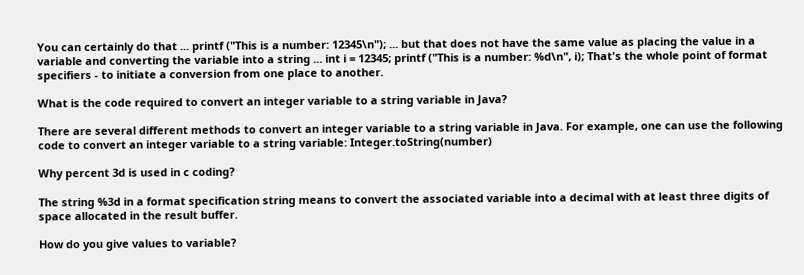You can certainly do that ... printf ("This is a number: 12345\n"); ... but that does not have the same value as placing the value in a variable and converting the variable into a string ... int i = 12345; printf ("This is a number: %d\n", i); That's the whole point of format specifiers - to initiate a conversion from one place to another.

What is the code required to convert an integer variable to a string variable in Java?

There are several different methods to convert an integer variable to a string variable in Java. For example, one can use the following code to convert an integer variable to a string variable: Integer.toString(number)

Why percent 3d is used in c coding?

The string %3d in a format specification string means to convert the associated variable into a decimal with at least three digits of space allocated in the result buffer.

How do you give values to variable?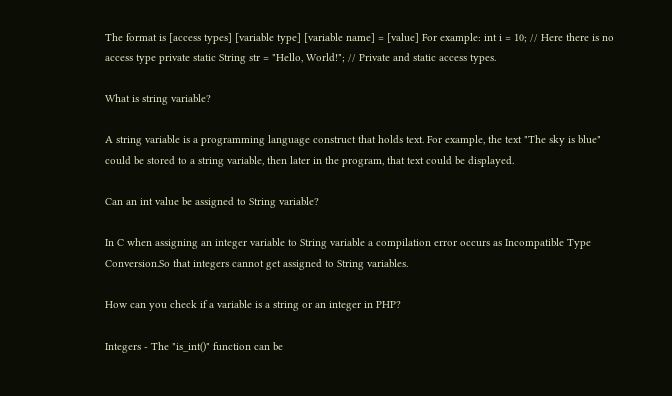The format is [access types] [variable type] [variable name] = [value] For example: int i = 10; // Here there is no access type private static String str = "Hello, World!"; // Private and static access types.

What is string variable?

A string variable is a programming language construct that holds text. For example, the text "The sky is blue" could be stored to a string variable, then later in the program, that text could be displayed.

Can an int value be assigned to String variable?

In C when assigning an integer variable to String variable a compilation error occurs as Incompatible Type Conversion.So that integers cannot get assigned to String variables.

How can you check if a variable is a string or an integer in PHP?

Integers - The "is_int()" function can be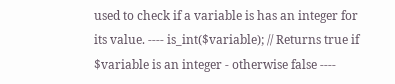used to check if a variable is has an integer for its value. ---- is_int($variable); // Returns true if $variable is an integer - otherwise false ----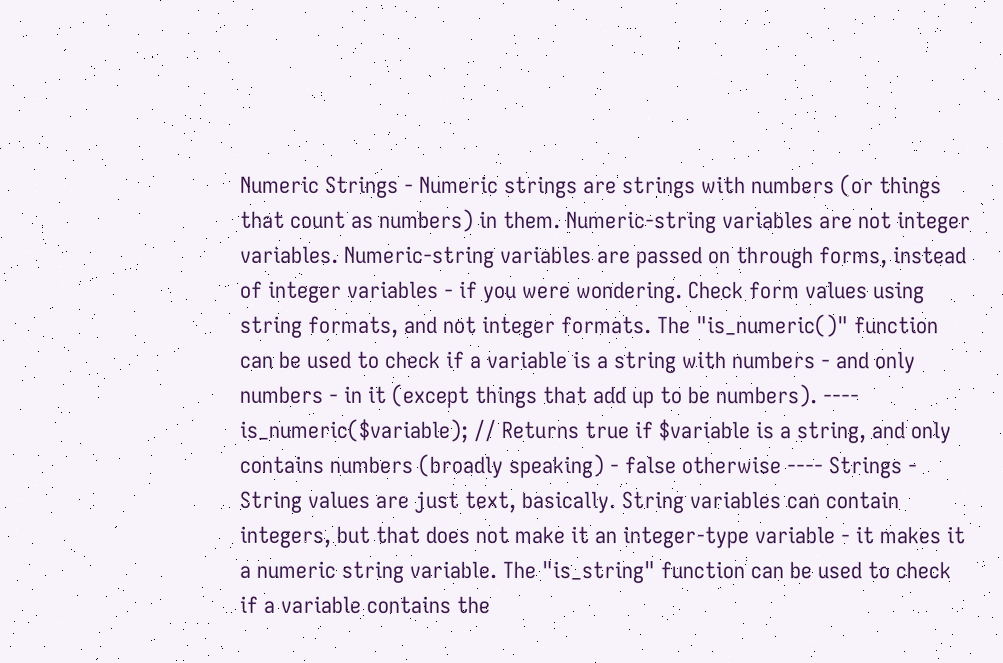Numeric Strings - Numeric strings are strings with numbers (or things that count as numbers) in them. Numeric-string variables are not integer variables. Numeric-string variables are passed on through forms, instead of integer variables - if you were wondering. Check form values using string formats, and not integer formats. The "is_numeric()" function can be used to check if a variable is a string with numbers - and only numbers - in it (except things that add up to be numbers). ---- is_numeric($variable); // Returns true if $variable is a string, and only contains numbers (broadly speaking) - false otherwise ---- Strings - String values are just text, basically. String variables can contain integers, but that does not make it an integer-type variable - it makes it a numeric string variable. The "is_string" function can be used to check if a variable contains the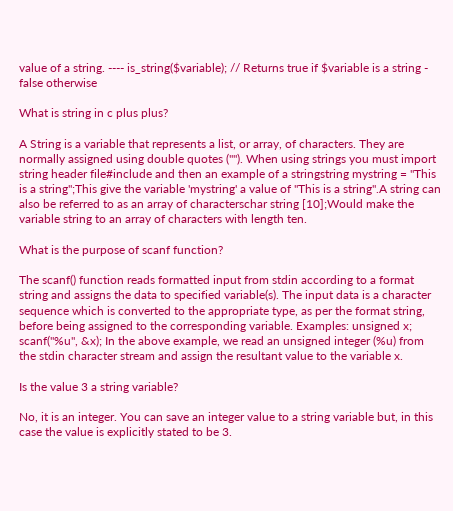value of a string. ---- is_string($variable); // Returns true if $variable is a string - false otherwise

What is string in c plus plus?

A String is a variable that represents a list, or array, of characters. They are normally assigned using double quotes (""). When using strings you must import string header file#include and then an example of a stringstring mystring = "This is a string";This give the variable 'mystring' a value of "This is a string".A string can also be referred to as an array of characterschar string [10];Would make the variable string to an array of characters with length ten.

What is the purpose of scanf function?

The scanf() function reads formatted input from stdin according to a format string and assigns the data to specified variable(s). The input data is a character sequence which is converted to the appropriate type, as per the format string, before being assigned to the corresponding variable. Examples: unsigned x; scanf("%u", &x); In the above example, we read an unsigned integer (%u) from the stdin character stream and assign the resultant value to the variable x.

Is the value 3 a string variable?

No, it is an integer. You can save an integer value to a string variable but, in this case the value is explicitly stated to be 3.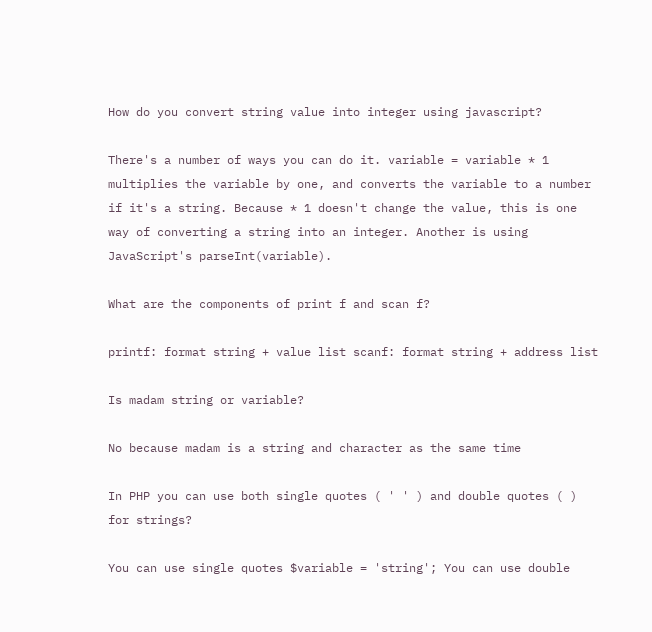How do you convert string value into integer using javascript?

There's a number of ways you can do it. variable = variable * 1 multiplies the variable by one, and converts the variable to a number if it's a string. Because * 1 doesn't change the value, this is one way of converting a string into an integer. Another is using JavaScript's parseInt(variable).

What are the components of print f and scan f?

printf: format string + value list scanf: format string + address list

Is madam string or variable?

No because madam is a string and character as the same time

In PHP you can use both single quotes ( ' ' ) and double quotes ( ) for strings?

You can use single quotes $variable = 'string'; You can use double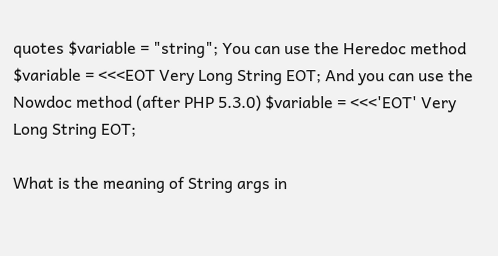quotes $variable = "string"; You can use the Heredoc method $variable = <<<EOT Very Long String EOT; And you can use the Nowdoc method (after PHP 5.3.0) $variable = <<<'EOT' Very Long String EOT;

What is the meaning of String args in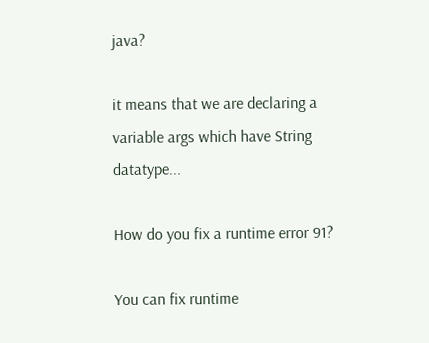java?

it means that we are declaring a variable args which have String datatype...

How do you fix a runtime error 91?

You can fix runtime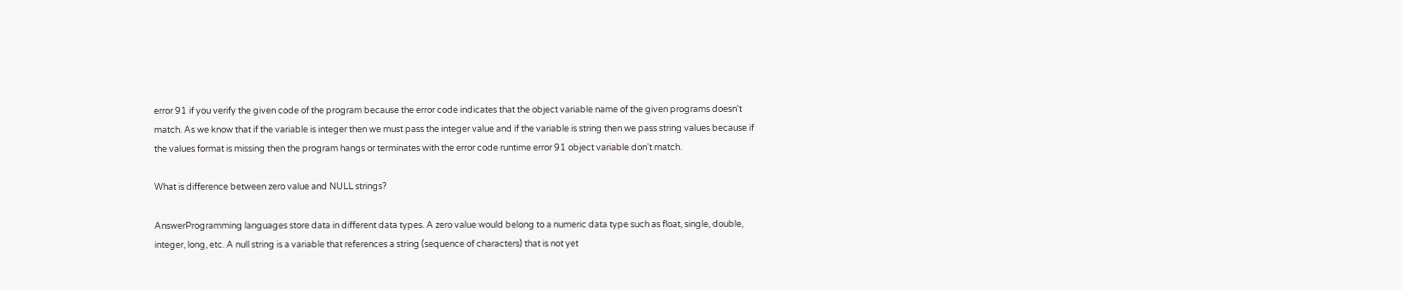error 91 if you verify the given code of the program because the error code indicates that the object variable name of the given programs doesn't match. As we know that if the variable is integer then we must pass the integer value and if the variable is string then we pass string values because if the values format is missing then the program hangs or terminates with the error code runtime error 91 object variable don't match.

What is difference between zero value and NULL strings?

AnswerProgramming languages store data in different data types. A zero value would belong to a numeric data type such as float, single, double, integer, long, etc. A null string is a variable that references a string (sequence of characters) that is not yet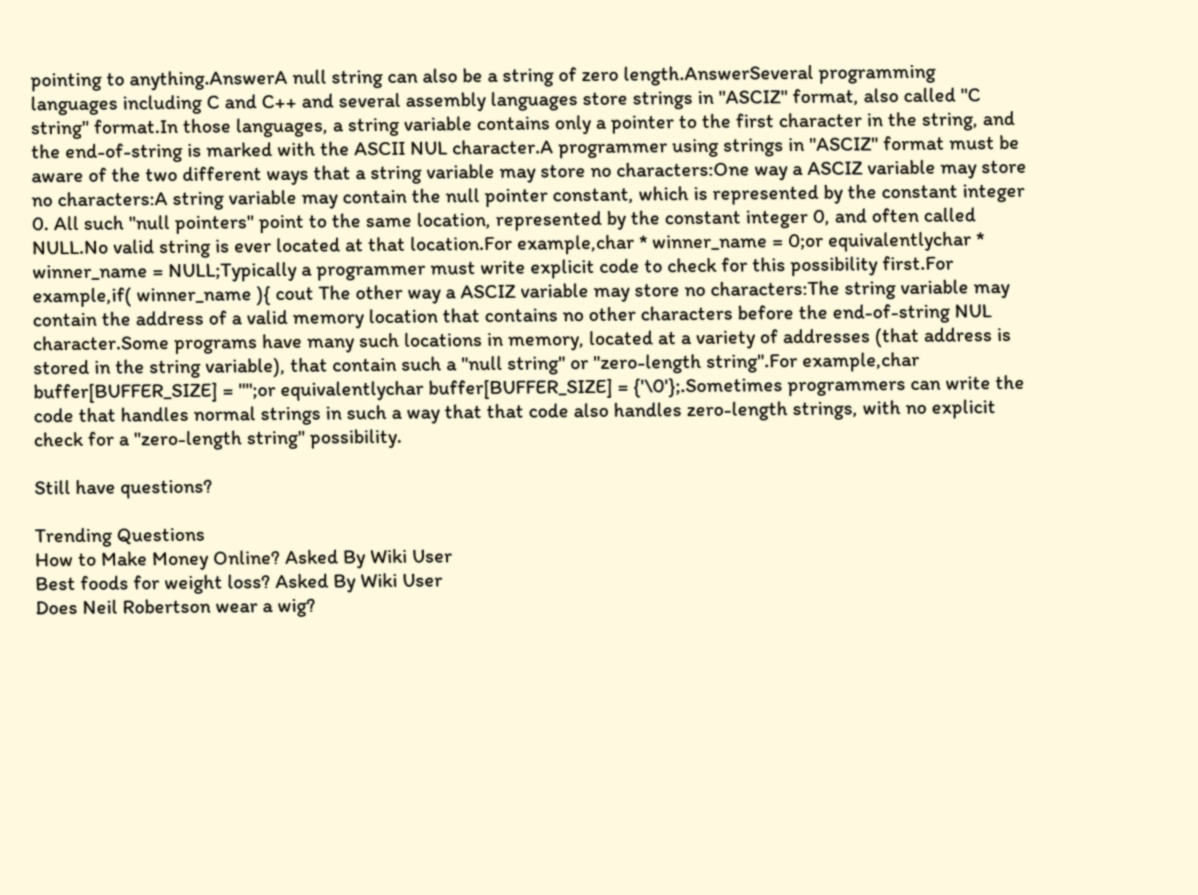pointing to anything.AnswerA null string can also be a string of zero length.AnswerSeveral programming languages including C and C++ and several assembly languages store strings in "ASCIZ" format, also called "C string" format.In those languages, a string variable contains only a pointer to the first character in the string, and the end-of-string is marked with the ASCII NUL character.A programmer using strings in "ASCIZ" format must be aware of the two different ways that a string variable may store no characters:One way a ASCIZ variable may store no characters:A string variable may contain the null pointer constant, which is represented by the constant integer 0. All such "null pointers" point to the same location, represented by the constant integer 0, and often called NULL.No valid string is ever located at that location.For example,char * winner_name = 0;or equivalentlychar * winner_name = NULL;Typically a programmer must write explicit code to check for this possibility first.For example,if( winner_name ){ cout The other way a ASCIZ variable may store no characters:The string variable may contain the address of a valid memory location that contains no other characters before the end-of-string NUL character.Some programs have many such locations in memory, located at a variety of addresses (that address is stored in the string variable), that contain such a "null string" or "zero-length string".For example,char buffer[BUFFER_SIZE] = "";or equivalentlychar buffer[BUFFER_SIZE] = {'\0'};.Sometimes programmers can write the code that handles normal strings in such a way that that code also handles zero-length strings, with no explicit check for a "zero-length string" possibility.

Still have questions?

Trending Questions
How to Make Money Online? Asked By Wiki User
Best foods for weight loss? Asked By Wiki User
Does Neil Robertson wear a wig?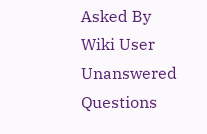Asked By Wiki User
Unanswered Questions